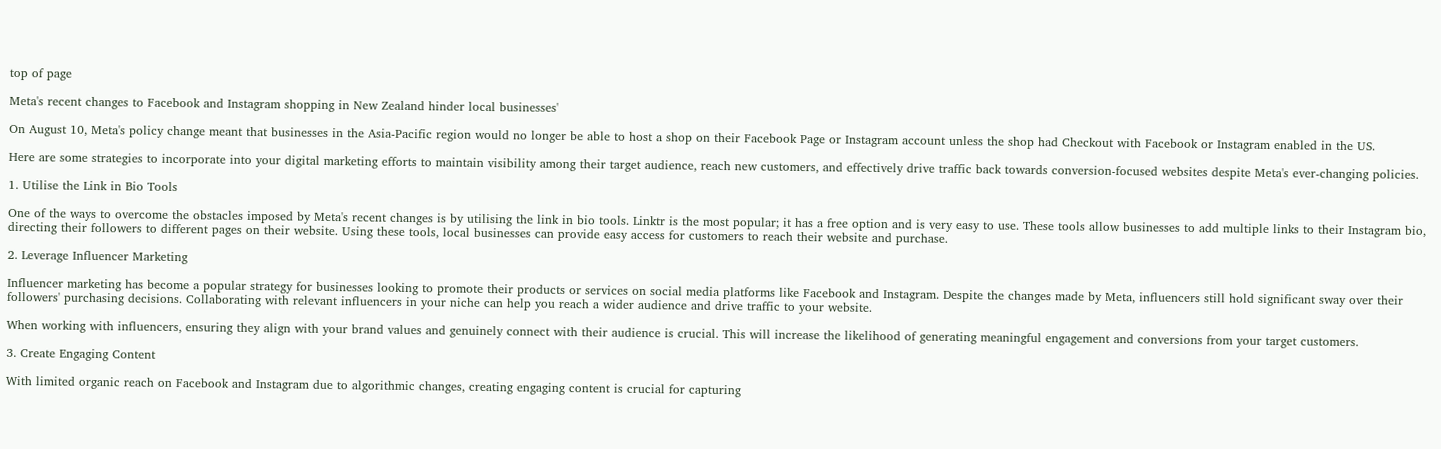top of page

Meta's recent changes to Facebook and Instagram shopping in New Zealand hinder local businesses'

On August 10, Meta's policy change meant that businesses in the Asia-Pacific region would no longer be able to host a shop on their Facebook Page or Instagram account unless the shop had Checkout with Facebook or Instagram enabled in the US.

Here are some strategies to incorporate into your digital marketing efforts to maintain visibility among their target audience, reach new customers, and effectively drive traffic back towards conversion-focused websites despite Meta's ever-changing policies.

1. Utilise the Link in Bio Tools

One of the ways to overcome the obstacles imposed by Meta's recent changes is by utilising the link in bio tools. Linktr is the most popular; it has a free option and is very easy to use. These tools allow businesses to add multiple links to their Instagram bio, directing their followers to different pages on their website. Using these tools, local businesses can provide easy access for customers to reach their website and purchase.

2. Leverage Influencer Marketing

Influencer marketing has become a popular strategy for businesses looking to promote their products or services on social media platforms like Facebook and Instagram. Despite the changes made by Meta, influencers still hold significant sway over their followers' purchasing decisions. Collaborating with relevant influencers in your niche can help you reach a wider audience and drive traffic to your website.

When working with influencers, ensuring they align with your brand values and genuinely connect with their audience is crucial. This will increase the likelihood of generating meaningful engagement and conversions from your target customers.

3. Create Engaging Content

With limited organic reach on Facebook and Instagram due to algorithmic changes, creating engaging content is crucial for capturing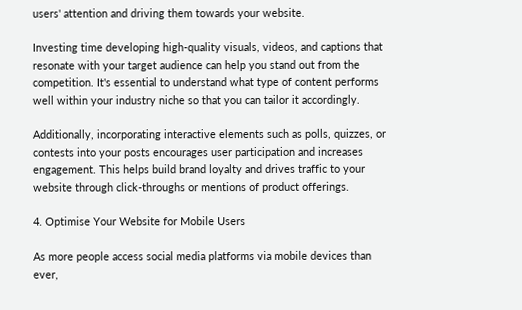users' attention and driving them towards your website.

Investing time developing high-quality visuals, videos, and captions that resonate with your target audience can help you stand out from the competition. It's essential to understand what type of content performs well within your industry niche so that you can tailor it accordingly.

Additionally, incorporating interactive elements such as polls, quizzes, or contests into your posts encourages user participation and increases engagement. This helps build brand loyalty and drives traffic to your website through click-throughs or mentions of product offerings.

4. Optimise Your Website for Mobile Users

As more people access social media platforms via mobile devices than ever,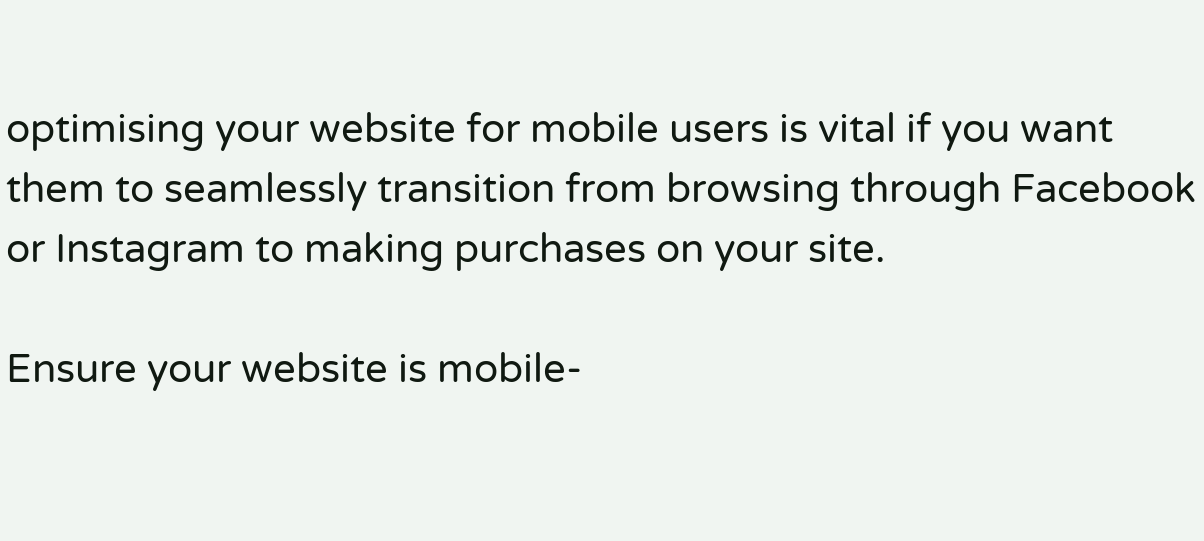optimising your website for mobile users is vital if you want them to seamlessly transition from browsing through Facebook or Instagram to making purchases on your site.

Ensure your website is mobile-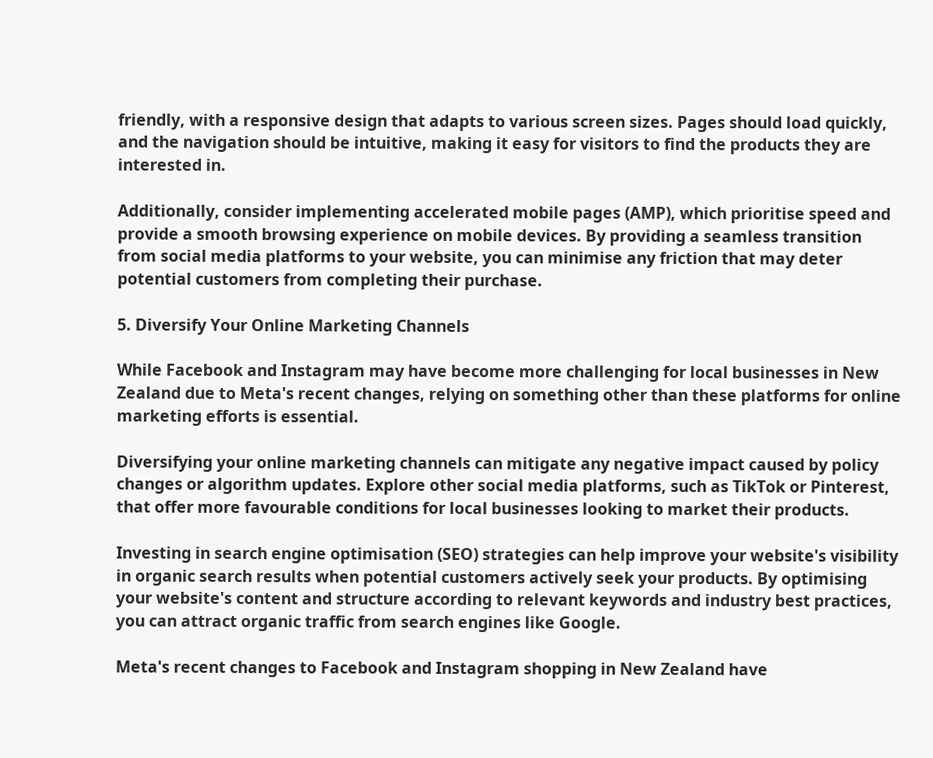friendly, with a responsive design that adapts to various screen sizes. Pages should load quickly, and the navigation should be intuitive, making it easy for visitors to find the products they are interested in.

Additionally, consider implementing accelerated mobile pages (AMP), which prioritise speed and provide a smooth browsing experience on mobile devices. By providing a seamless transition from social media platforms to your website, you can minimise any friction that may deter potential customers from completing their purchase.

5. Diversify Your Online Marketing Channels

While Facebook and Instagram may have become more challenging for local businesses in New Zealand due to Meta's recent changes, relying on something other than these platforms for online marketing efforts is essential.

Diversifying your online marketing channels can mitigate any negative impact caused by policy changes or algorithm updates. Explore other social media platforms, such as TikTok or Pinterest, that offer more favourable conditions for local businesses looking to market their products.

Investing in search engine optimisation (SEO) strategies can help improve your website's visibility in organic search results when potential customers actively seek your products. By optimising your website's content and structure according to relevant keywords and industry best practices, you can attract organic traffic from search engines like Google.

Meta's recent changes to Facebook and Instagram shopping in New Zealand have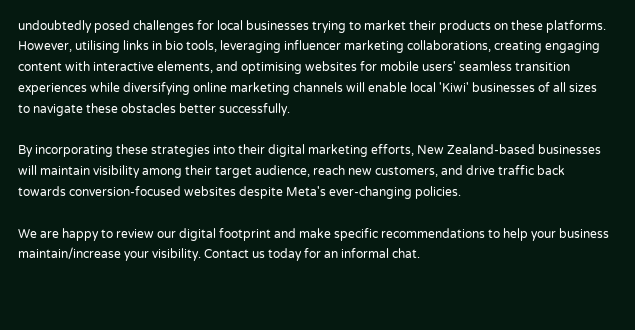undoubtedly posed challenges for local businesses trying to market their products on these platforms. However, utilising links in bio tools, leveraging influencer marketing collaborations, creating engaging content with interactive elements, and optimising websites for mobile users' seamless transition experiences while diversifying online marketing channels will enable local 'Kiwi' businesses of all sizes to navigate these obstacles better successfully.

By incorporating these strategies into their digital marketing efforts, New Zealand-based businesses will maintain visibility among their target audience, reach new customers, and drive traffic back towards conversion-focused websites despite Meta's ever-changing policies.

We are happy to review our digital footprint and make specific recommendations to help your business maintain/increase your visibility. Contact us today for an informal chat.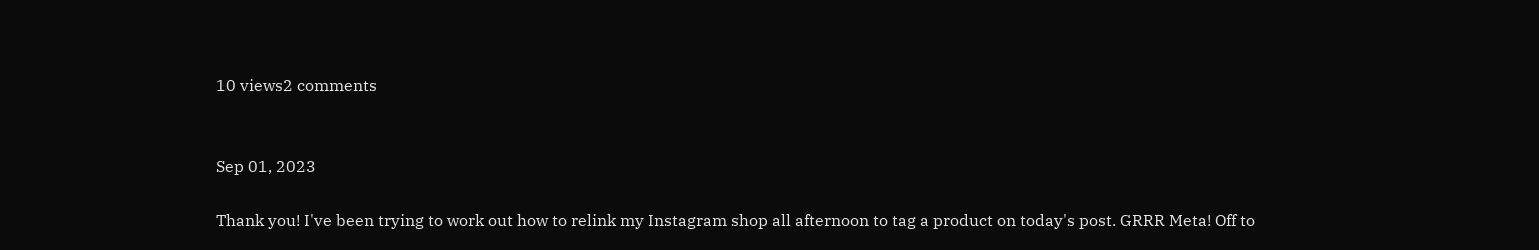10 views2 comments


Sep 01, 2023

Thank you! I've been trying to work out how to relink my Instagram shop all afternoon to tag a product on today's post. GRRR Meta! Off to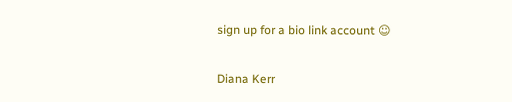sign up for a bio link account ☺

Diana Kerr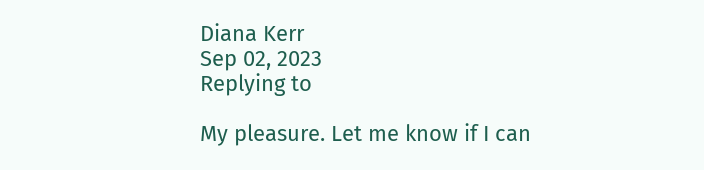Diana Kerr
Sep 02, 2023
Replying to

My pleasure. Let me know if I can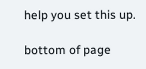help you set this up.

bottom of page